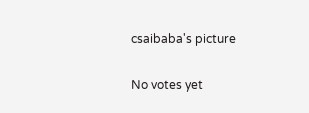csaibaba's picture

No votes yet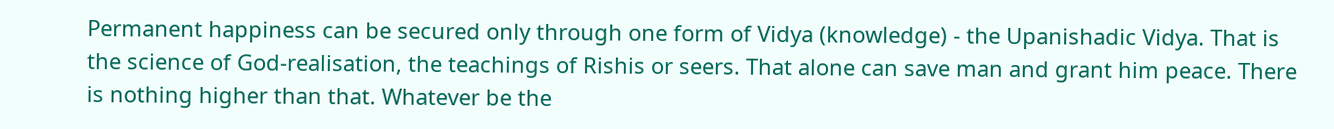Permanent happiness can be secured only through one form of Vidya (knowledge) - the Upanishadic Vidya. That is the science of God-realisation, the teachings of Rishis or seers. That alone can save man and grant him peace. There is nothing higher than that. Whatever be the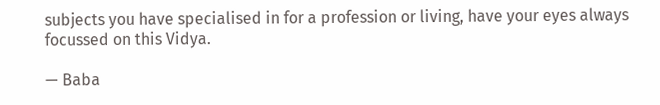subjects you have specialised in for a profession or living, have your eyes always focussed on this Vidya.

— Baba